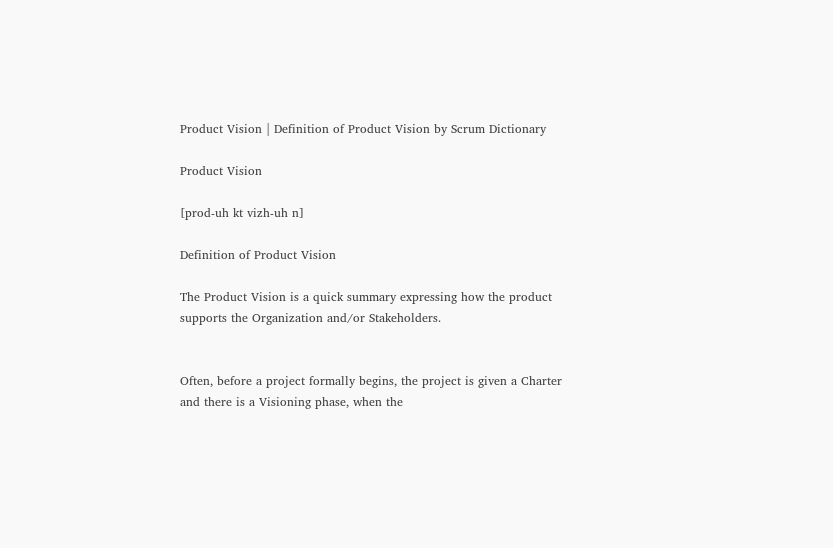Product Vision | Definition of Product Vision by Scrum Dictionary

Product Vision

[prod-uh kt vizh-uh n]

Definition of Product Vision

The Product Vision is a quick summary expressing how the product supports the Organization and/or Stakeholders.


Often, before a project formally begins, the project is given a Charter and there is a Visioning phase, when the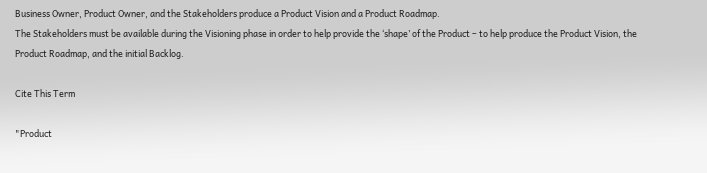Business Owner, Product Owner, and the Stakeholders produce a Product Vision and a Product Roadmap.
The Stakeholders must be available during the Visioning phase in order to help provide the ‘shape’ of the Product – to help produce the Product Vision, the Product Roadmap, and the initial Backlog.

Cite This Term

"Product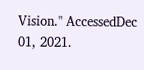Vision." AccessedDec 01, 2021.